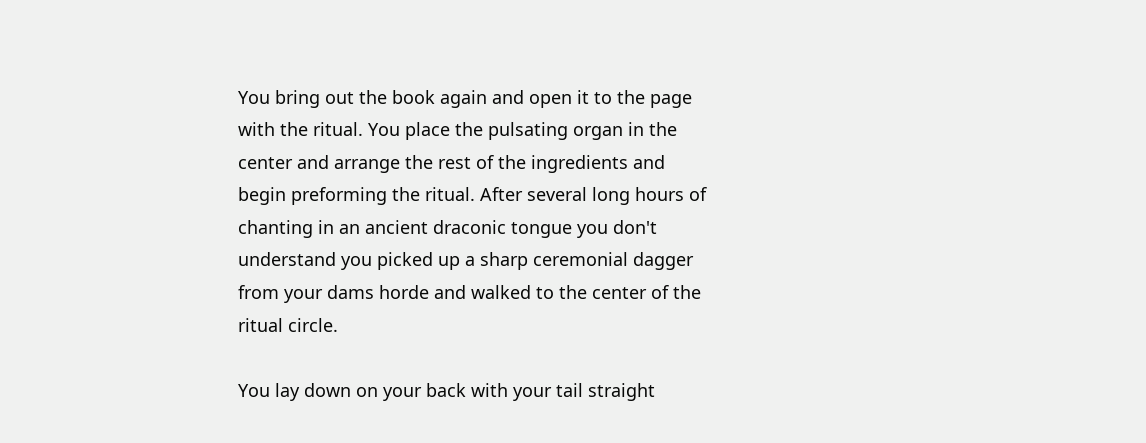You bring out the book again and open it to the page with the ritual. You place the pulsating organ in the center and arrange the rest of the ingredients and begin preforming the ritual. After several long hours of chanting in an ancient draconic tongue you don't understand you picked up a sharp ceremonial dagger from your dams horde and walked to the center of the ritual circle.

You lay down on your back with your tail straight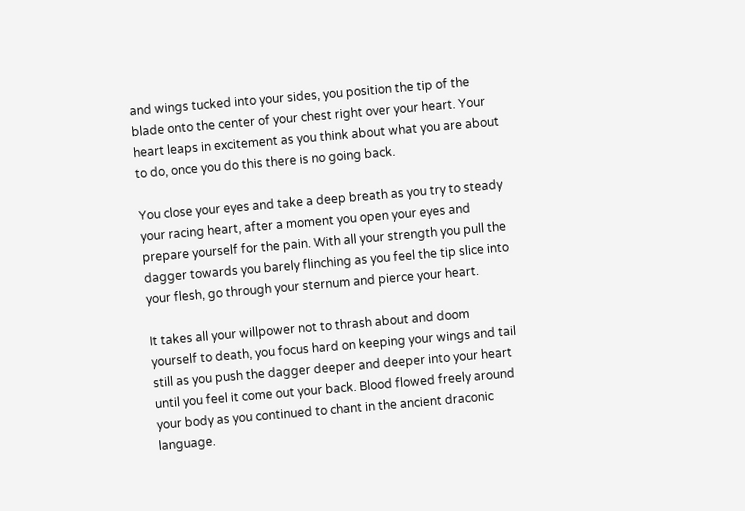and wings tucked into your sides, you position the tip of the blade onto the center of your chest right over your heart. Your heart leaps in excitement as you think about what you are about to do, once you do this there is no going back.

You close your eyes and take a deep breath as you try to steady your racing heart, after a moment you open your eyes and prepare yourself for the pain. With all your strength you pull the dagger towards you barely flinching as you feel the tip slice into your flesh, go through your sternum and pierce your heart.

It takes all your willpower not to thrash about and doom yourself to death, you focus hard on keeping your wings and tail still as you push the dagger deeper and deeper into your heart until you feel it come out your back. Blood flowed freely around your body as you continued to chant in the ancient draconic language.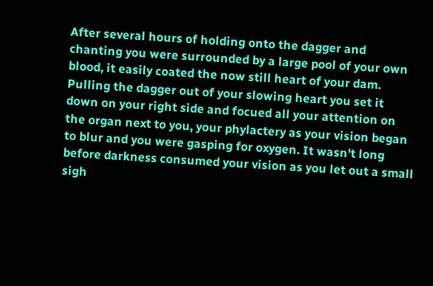After several hours of holding onto the dagger and chanting you were surrounded by a large pool of your own blood, it easily coated the now still heart of your dam. Pulling the dagger out of your slowing heart you set it down on your right side and focued all your attention on the organ next to you, your phylactery as your vision began to blur and you were gasping for oxygen. It wasn't long before darkness consumed your vision as you let out a small sigh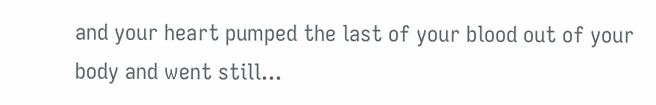and your heart pumped the last of your blood out of your body and went still...